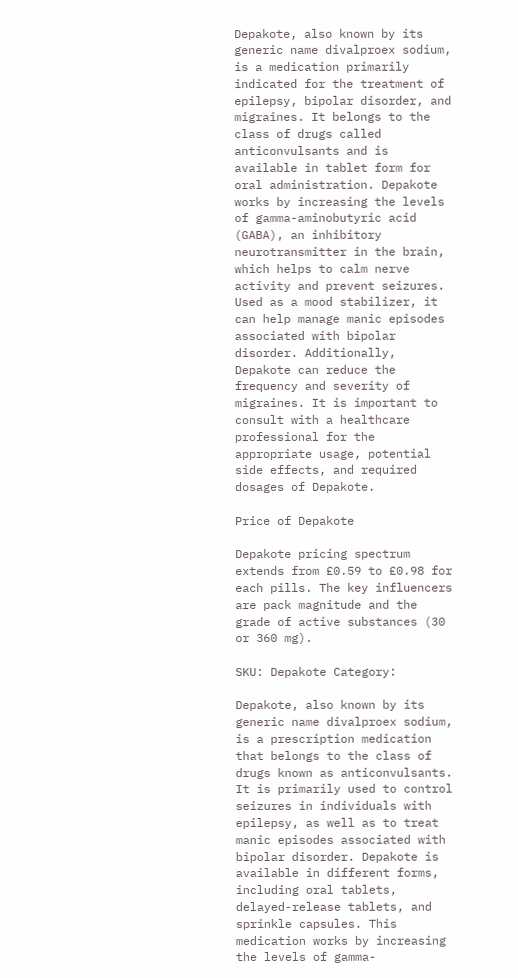Depakote, also known by its generic name divalproex sodium, is a medication primarily indicated for the treatment of epilepsy, bipolar disorder, and migraines. It belongs to the class of drugs called anticonvulsants and is available in tablet form for oral administration. Depakote works by increasing the levels of gamma-aminobutyric acid (GABA), an inhibitory neurotransmitter in the brain, which helps to calm nerve activity and prevent seizures. Used as a mood stabilizer, it can help manage manic episodes associated with bipolar disorder. Additionally, Depakote can reduce the frequency and severity of migraines. It is important to consult with a healthcare professional for the appropriate usage, potential side effects, and required dosages of Depakote.

Price of Depakote

Depakote pricing spectrum extends from £0.59 to £0.98 for each pills. The key influencers are pack magnitude and the grade of active substances (30 or 360 mg).

SKU: Depakote Category:

Depakote, also known by its generic name divalproex sodium, is a prescription medication that belongs to the class of drugs known as anticonvulsants. It is primarily used to control seizures in individuals with epilepsy, as well as to treat manic episodes associated with bipolar disorder. Depakote is available in different forms, including oral tablets, delayed-release tablets, and sprinkle capsules. This medication works by increasing the levels of gamma-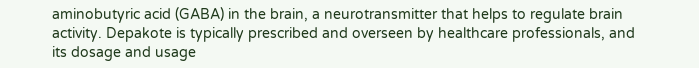aminobutyric acid (GABA) in the brain, a neurotransmitter that helps to regulate brain activity. Depakote is typically prescribed and overseen by healthcare professionals, and its dosage and usage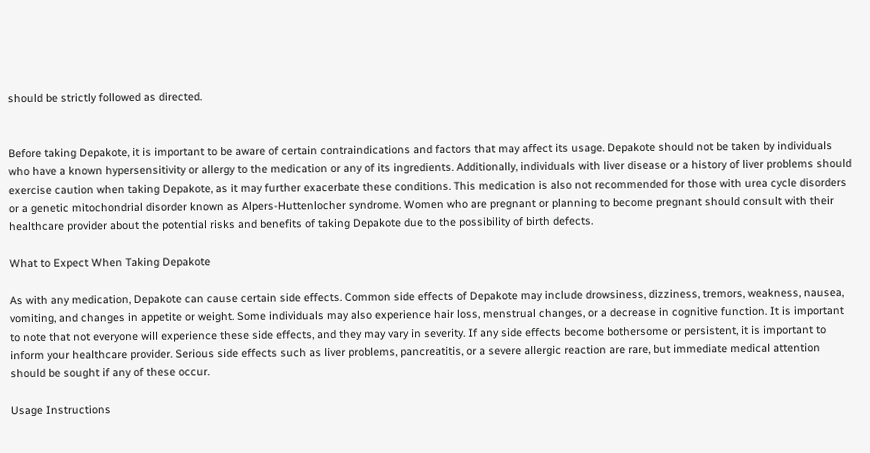should be strictly followed as directed.


Before taking Depakote, it is important to be aware of certain contraindications and factors that may affect its usage. Depakote should not be taken by individuals who have a known hypersensitivity or allergy to the medication or any of its ingredients. Additionally, individuals with liver disease or a history of liver problems should exercise caution when taking Depakote, as it may further exacerbate these conditions. This medication is also not recommended for those with urea cycle disorders or a genetic mitochondrial disorder known as Alpers-Huttenlocher syndrome. Women who are pregnant or planning to become pregnant should consult with their healthcare provider about the potential risks and benefits of taking Depakote due to the possibility of birth defects.

What to Expect When Taking Depakote

As with any medication, Depakote can cause certain side effects. Common side effects of Depakote may include drowsiness, dizziness, tremors, weakness, nausea, vomiting, and changes in appetite or weight. Some individuals may also experience hair loss, menstrual changes, or a decrease in cognitive function. It is important to note that not everyone will experience these side effects, and they may vary in severity. If any side effects become bothersome or persistent, it is important to inform your healthcare provider. Serious side effects such as liver problems, pancreatitis, or a severe allergic reaction are rare, but immediate medical attention should be sought if any of these occur.

Usage Instructions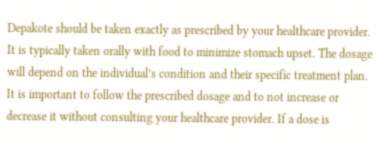Depakote should be taken exactly as prescribed by your healthcare provider. It is typically taken orally with food to minimize stomach upset. The dosage will depend on the individual’s condition and their specific treatment plan. It is important to follow the prescribed dosage and to not increase or decrease it without consulting your healthcare provider. If a dose is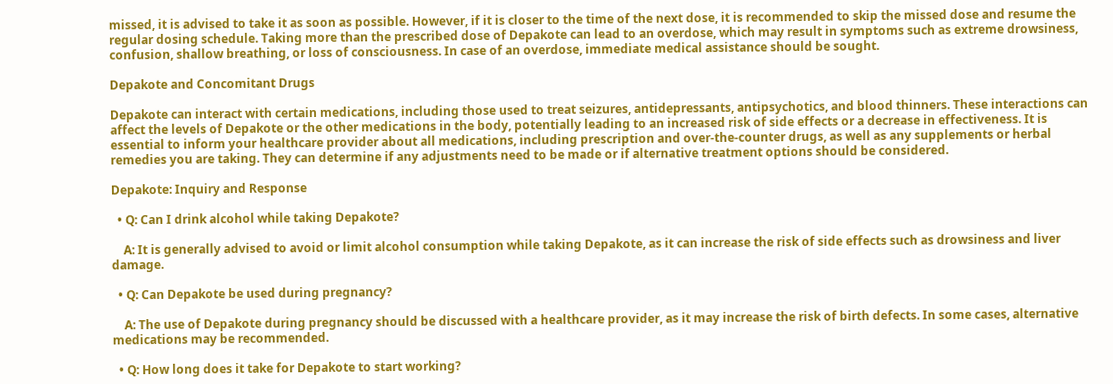missed, it is advised to take it as soon as possible. However, if it is closer to the time of the next dose, it is recommended to skip the missed dose and resume the regular dosing schedule. Taking more than the prescribed dose of Depakote can lead to an overdose, which may result in symptoms such as extreme drowsiness, confusion, shallow breathing, or loss of consciousness. In case of an overdose, immediate medical assistance should be sought.

Depakote and Concomitant Drugs

Depakote can interact with certain medications, including those used to treat seizures, antidepressants, antipsychotics, and blood thinners. These interactions can affect the levels of Depakote or the other medications in the body, potentially leading to an increased risk of side effects or a decrease in effectiveness. It is essential to inform your healthcare provider about all medications, including prescription and over-the-counter drugs, as well as any supplements or herbal remedies you are taking. They can determine if any adjustments need to be made or if alternative treatment options should be considered.

Depakote: Inquiry and Response

  • Q: Can I drink alcohol while taking Depakote?

    A: It is generally advised to avoid or limit alcohol consumption while taking Depakote, as it can increase the risk of side effects such as drowsiness and liver damage.

  • Q: Can Depakote be used during pregnancy?

    A: The use of Depakote during pregnancy should be discussed with a healthcare provider, as it may increase the risk of birth defects. In some cases, alternative medications may be recommended.

  • Q: How long does it take for Depakote to start working?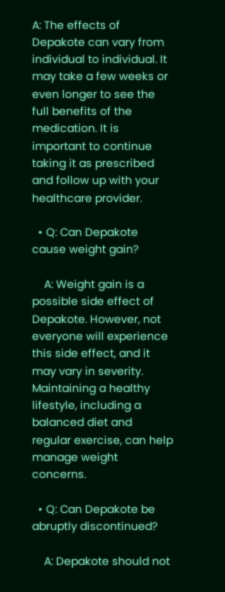A: The effects of Depakote can vary from individual to individual. It may take a few weeks or even longer to see the full benefits of the medication. It is important to continue taking it as prescribed and follow up with your healthcare provider.

  • Q: Can Depakote cause weight gain?

    A: Weight gain is a possible side effect of Depakote. However, not everyone will experience this side effect, and it may vary in severity. Maintaining a healthy lifestyle, including a balanced diet and regular exercise, can help manage weight concerns.

  • Q: Can Depakote be abruptly discontinued?

    A: Depakote should not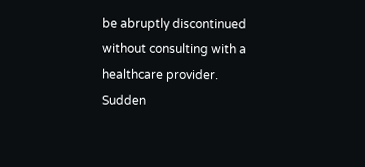be abruptly discontinued without consulting with a healthcare provider. Sudden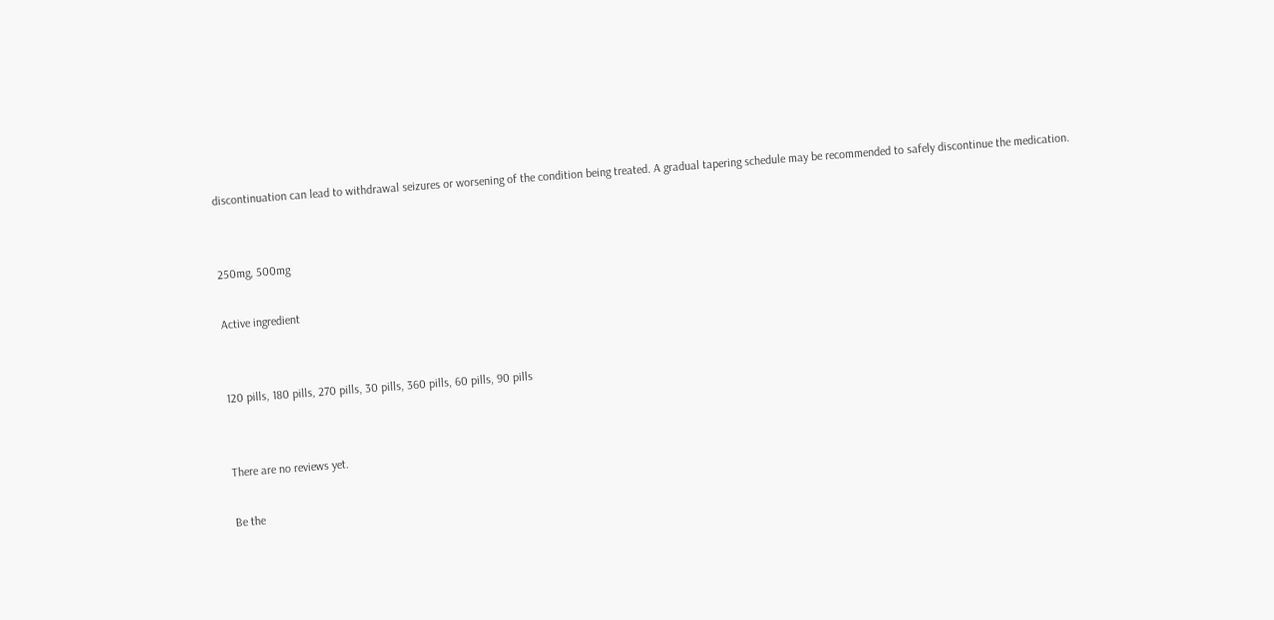discontinuation can lead to withdrawal seizures or worsening of the condition being treated. A gradual tapering schedule may be recommended to safely discontinue the medication.


250mg, 500mg

Active ingredient


120 pills, 180 pills, 270 pills, 30 pills, 360 pills, 60 pills, 90 pills


There are no reviews yet.

Be the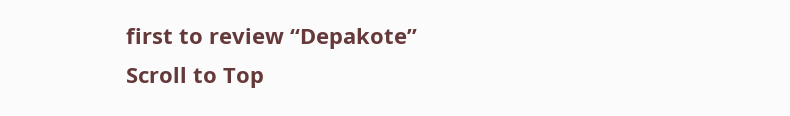first to review “Depakote”
Scroll to Top